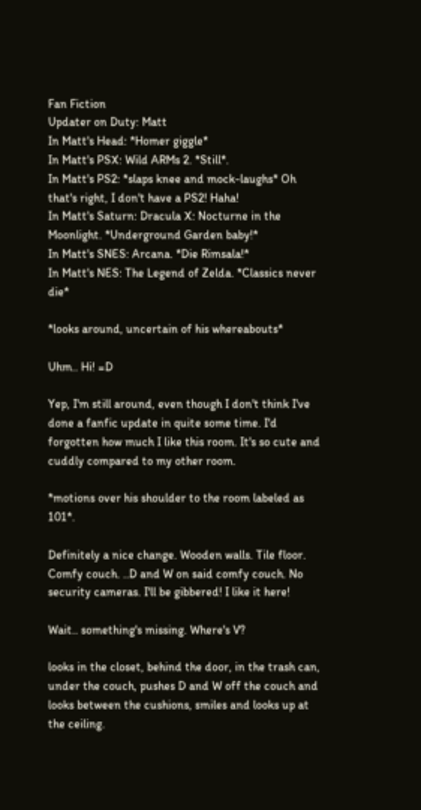Fan Fiction
Updater on Duty: Matt
In Matt's Head: *Homer giggle*
In Matt's PSX: Wild ARMs 2. *Still*.
In Matt's PS2: *slaps knee and mock-laughs* Oh that's right, I don't have a PS2! Haha!
In Matt's Saturn: Dracula X: Nocturne in the Moonlight. *Underground Garden baby!*
In Matt's SNES: Arcana. *Die Rimsala!*
In Matt's NES: The Legend of Zelda. *Classics never die*

*looks around, uncertain of his whereabouts*

Uhm.. Hi! =D

Yep, I'm still around, even though I don't think I've done a fanfic update in quite some time. I'd forgotten how much I like this room. It's so cute and cuddly compared to my other room.

*motions over his shoulder to the room labeled as 101*.

Definitely a nice change. Wooden walls. Tile floor. Comfy couch. ..D and W on said comfy couch. No security cameras. I'll be gibbered! I like it here!

Wait.. something's missing. Where's V?

looks in the closet, behind the door, in the trash can, under the couch, pushes D and W off the couch and looks between the cushions, smiles and looks up at the ceiling.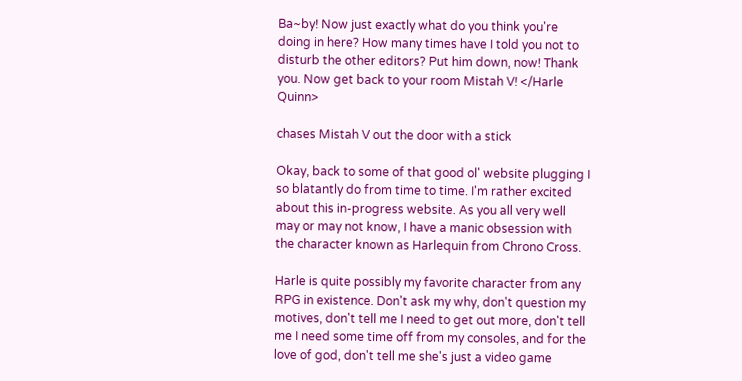Ba~by! Now just exactly what do you think you're doing in here? How many times have I told you not to disturb the other editors? Put him down, now! Thank you. Now get back to your room Mistah V! </Harle Quinn>

chases Mistah V out the door with a stick

Okay, back to some of that good ol' website plugging I so blatantly do from time to time. I'm rather excited about this in-progress website. As you all very well may or may not know, I have a manic obsession with the character known as Harlequin from Chrono Cross.

Harle is quite possibly my favorite character from any RPG in existence. Don't ask my why, don't question my motives, don't tell me I need to get out more, don't tell me I need some time off from my consoles, and for the love of god, don't tell me she's just a video game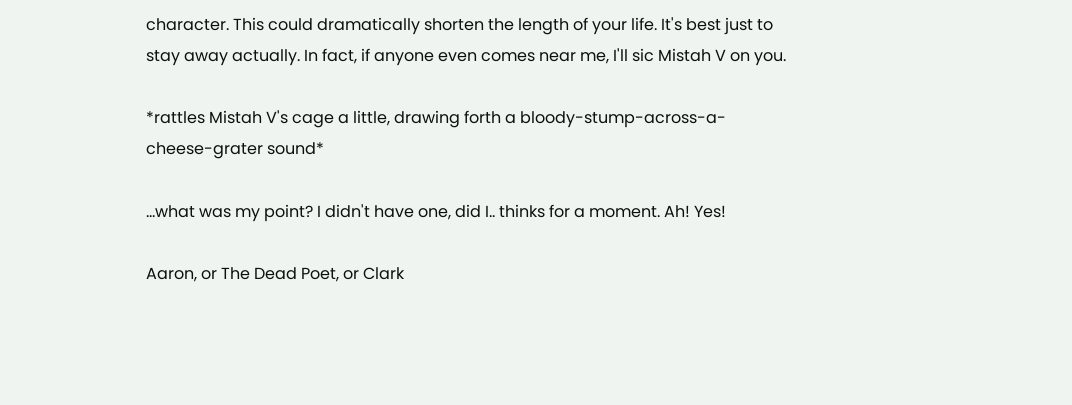character. This could dramatically shorten the length of your life. It's best just to stay away actually. In fact, if anyone even comes near me, I'll sic Mistah V on you.

*rattles Mistah V's cage a little, drawing forth a bloody-stump-across-a-cheese-grater sound*

...what was my point? I didn't have one, did I.. thinks for a moment. Ah! Yes!

Aaron, or The Dead Poet, or Clark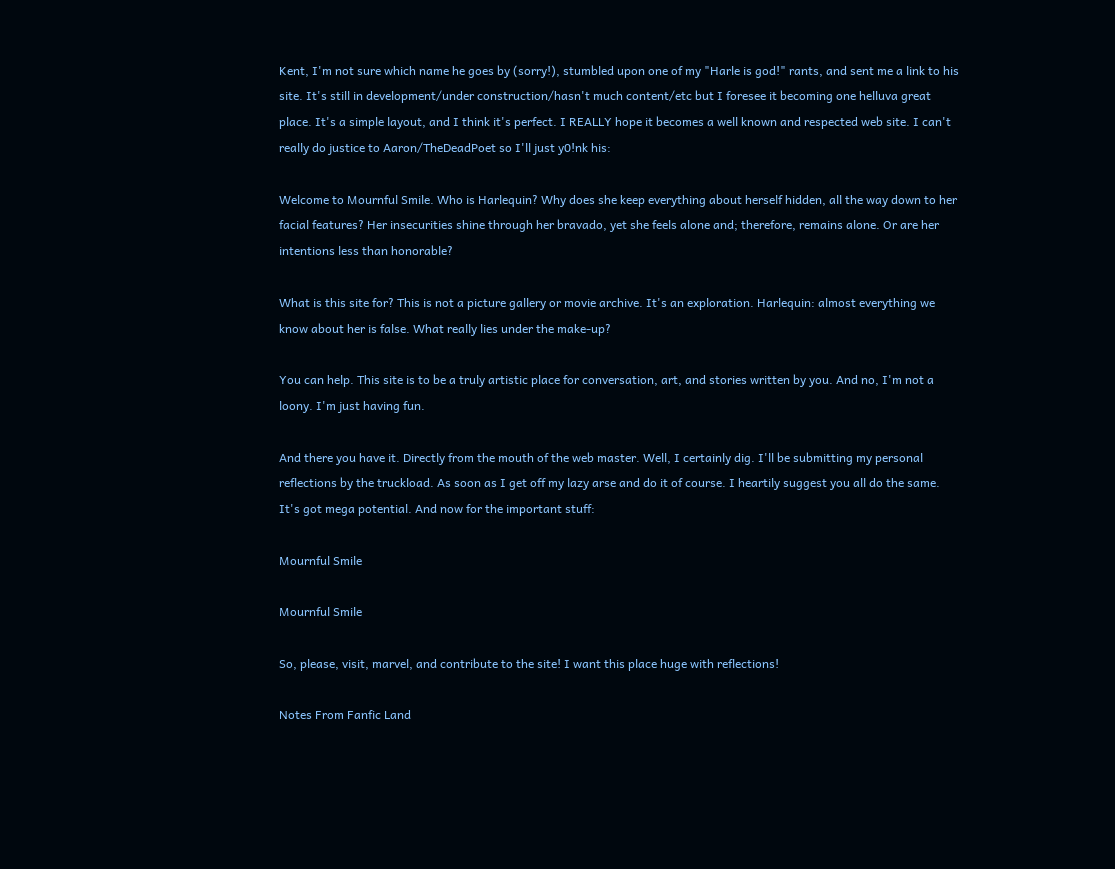Kent, I'm not sure which name he goes by (sorry!), stumbled upon one of my "Harle is god!" rants, and sent me a link to his site. It's still in development/under construction/hasn't much content/etc but I foresee it becoming one helluva great place. It's a simple layout, and I think it's perfect. I REALLY hope it becomes a well known and respected web site. I can't really do justice to Aaron/TheDeadPoet so I'll just y0!nk his:

Welcome to Mournful Smile. Who is Harlequin? Why does she keep everything about herself hidden, all the way down to her facial features? Her insecurities shine through her bravado, yet she feels alone and; therefore, remains alone. Or are her intentions less than honorable?

What is this site for? This is not a picture gallery or movie archive. It's an exploration. Harlequin: almost everything we know about her is false. What really lies under the make-up?

You can help. This site is to be a truly artistic place for conversation, art, and stories written by you. And no, I'm not a loony. I'm just having fun.

And there you have it. Directly from the mouth of the web master. Well, I certainly dig. I'll be submitting my personal reflections by the truckload. As soon as I get off my lazy arse and do it of course. I heartily suggest you all do the same. It's got mega potential. And now for the important stuff:

Mournful Smile

Mournful Smile

So, please, visit, marvel, and contribute to the site! I want this place huge with reflections!

Notes From Fanfic Land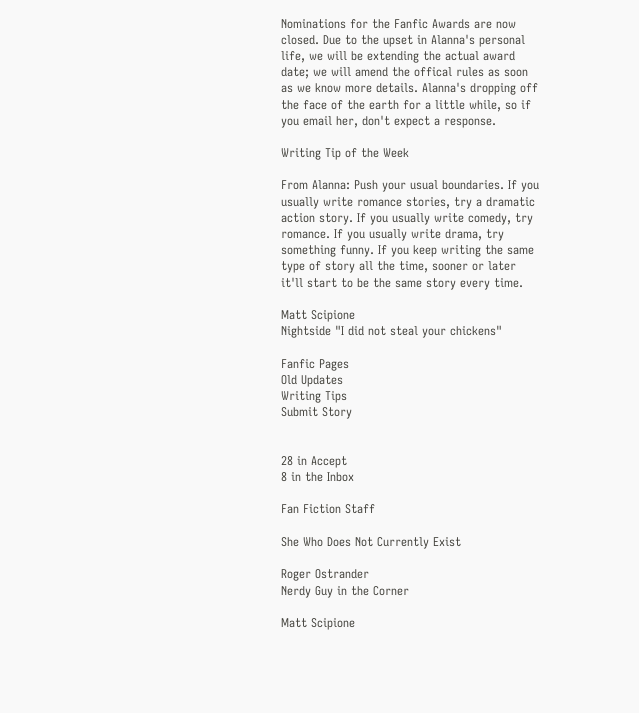Nominations for the Fanfic Awards are now closed. Due to the upset in Alanna's personal life, we will be extending the actual award date; we will amend the offical rules as soon as we know more details. Alanna's dropping off the face of the earth for a little while, so if you email her, don't expect a response.

Writing Tip of the Week

From Alanna: Push your usual boundaries. If you usually write romance stories, try a dramatic action story. If you usually write comedy, try romance. If you usually write drama, try something funny. If you keep writing the same type of story all the time, sooner or later it'll start to be the same story every time.

Matt Scipione
Nightside "I did not steal your chickens"

Fanfic Pages
Old Updates
Writing Tips
Submit Story


28 in Accept
8 in the Inbox

Fan Fiction Staff

She Who Does Not Currently Exist

Roger Ostrander
Nerdy Guy in the Corner

Matt Scipione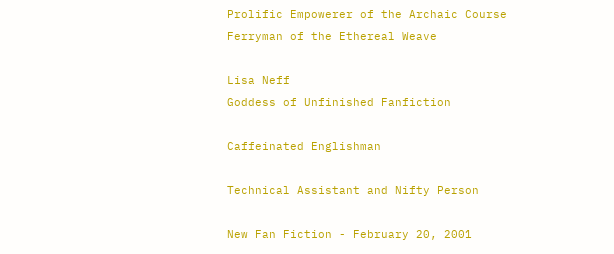Prolific Empowerer of the Archaic Course
Ferryman of the Ethereal Weave

Lisa Neff
Goddess of Unfinished Fanfiction

Caffeinated Englishman

Technical Assistant and Nifty Person

New Fan Fiction - February 20, 2001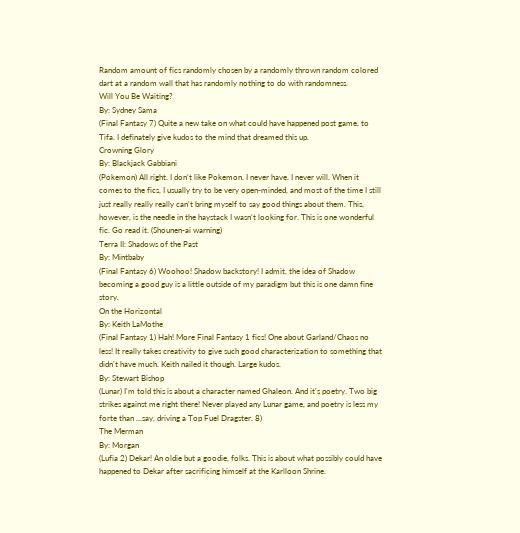Random amount of fics randomly chosen by a randomly thrown random colored dart at a random wall that has randomly nothing to do with randomness.
Will You Be Waiting?
By: Sydney Sama
(Final Fantasy 7) Quite a new take on what could have happened post game, to Tifa. I definately give kudos to the mind that dreamed this up.
Crowning Glory
By: Blackjack Gabbiani
(Pokemon) All right. I don't like Pokemon. I never have. I never will. When it comes to the fics, I usually try to be very open-minded, and most of the time I still just really really really can't bring myself to say good things about them. This, however, is the needle in the haystack I wasn't looking for. This is one wonderful fic. Go read it. (Shounen-ai warning)
Terra II: Shadows of the Past
By: Mintbaby
(Final Fantasy 6) Woohoo! Shadow backstory! I admit, the idea of Shadow becoming a good guy is a little outside of my paradigm but this is one damn fine story.
On the Horizontal
By: Keith LaMothe
(Final Fantasy 1) Hah! More Final Fantasy 1 fics! One about Garland/Chaos no less! It really takes creativity to give such good characterization to something that didn't have much. Keith nailed it though. Large kudos.
By: Stewart Bishop
(Lunar) I'm told this is about a character named Ghaleon. And it's poetry. Two big strikes against me right there! Never played any Lunar game, and poetry is less my forte than ...say, driving a Top Fuel Dragster. 8)
The Merman
By: Morgan
(Lufia 2) Dekar! An oldie but a goodie, folks. This is about what possibly could have happened to Dekar after sacrificing himself at the Karlloon Shrine.